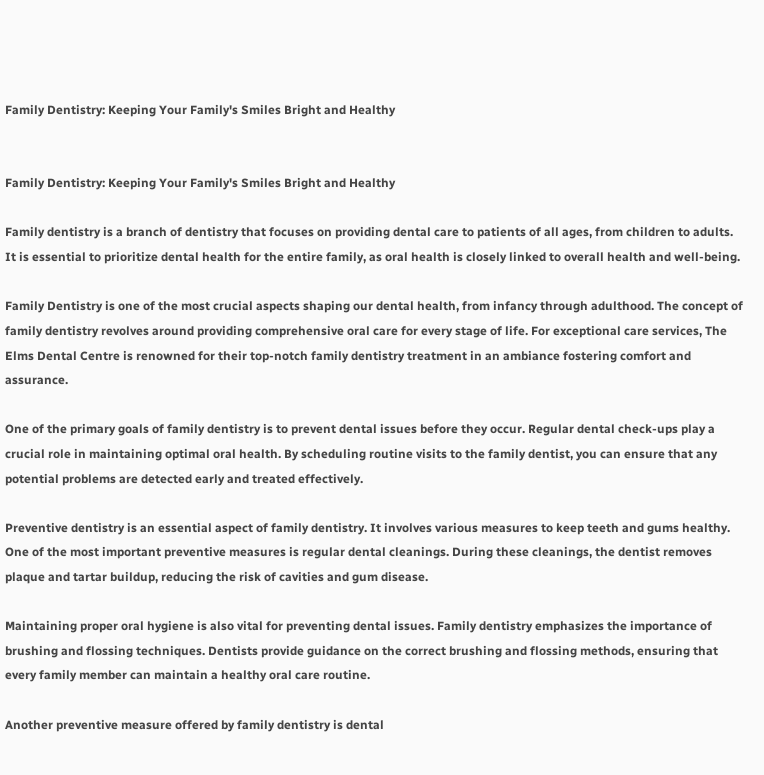Family Dentistry: Keeping Your Family's Smiles Bright and Healthy


Family Dentistry: Keeping Your Family's Smiles Bright and Healthy

Family dentistry is a branch of dentistry that focuses on providing dental care to patients of all ages, from children to adults. It is essential to prioritize dental health for the entire family, as oral health is closely linked to overall health and well-being.

Family Dentistry is one of the most crucial aspects shaping our dental health, from infancy through adulthood. The concept of family dentistry revolves around providing comprehensive oral care for every stage of life. For exceptional care services, The Elms Dental Centre is renowned for their top-notch family dentistry treatment in an ambiance fostering comfort and assurance.

One of the primary goals of family dentistry is to prevent dental issues before they occur. Regular dental check-ups play a crucial role in maintaining optimal oral health. By scheduling routine visits to the family dentist, you can ensure that any potential problems are detected early and treated effectively.

Preventive dentistry is an essential aspect of family dentistry. It involves various measures to keep teeth and gums healthy. One of the most important preventive measures is regular dental cleanings. During these cleanings, the dentist removes plaque and tartar buildup, reducing the risk of cavities and gum disease.

Maintaining proper oral hygiene is also vital for preventing dental issues. Family dentistry emphasizes the importance of brushing and flossing techniques. Dentists provide guidance on the correct brushing and flossing methods, ensuring that every family member can maintain a healthy oral care routine.

Another preventive measure offered by family dentistry is dental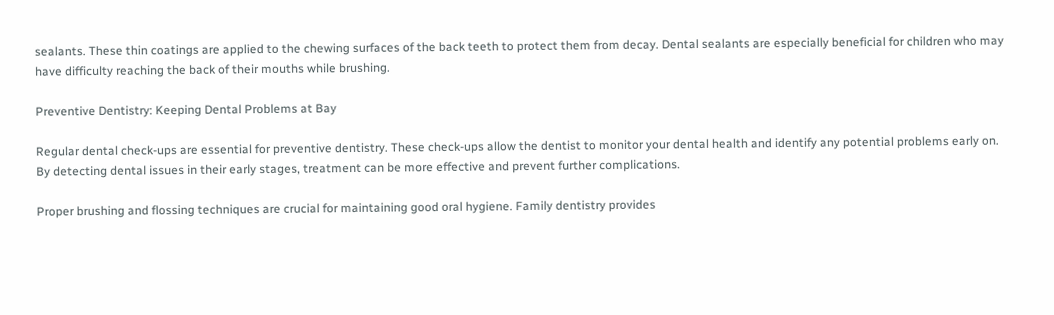sealants. These thin coatings are applied to the chewing surfaces of the back teeth to protect them from decay. Dental sealants are especially beneficial for children who may have difficulty reaching the back of their mouths while brushing.

Preventive Dentistry: Keeping Dental Problems at Bay

Regular dental check-ups are essential for preventive dentistry. These check-ups allow the dentist to monitor your dental health and identify any potential problems early on. By detecting dental issues in their early stages, treatment can be more effective and prevent further complications.

Proper brushing and flossing techniques are crucial for maintaining good oral hygiene. Family dentistry provides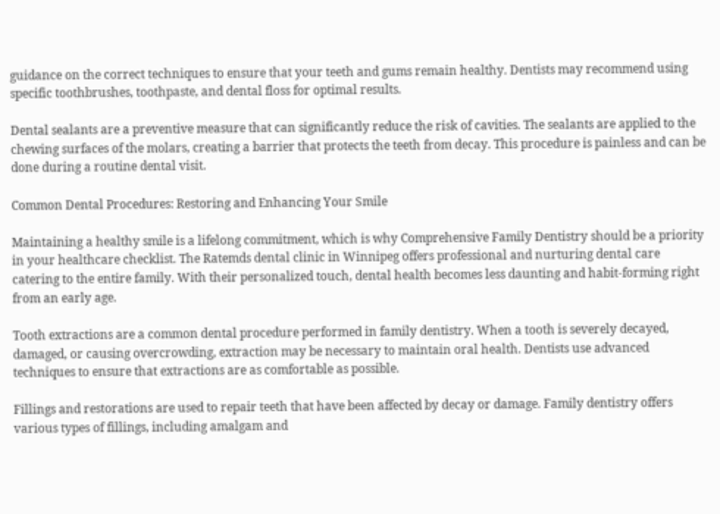guidance on the correct techniques to ensure that your teeth and gums remain healthy. Dentists may recommend using specific toothbrushes, toothpaste, and dental floss for optimal results.

Dental sealants are a preventive measure that can significantly reduce the risk of cavities. The sealants are applied to the chewing surfaces of the molars, creating a barrier that protects the teeth from decay. This procedure is painless and can be done during a routine dental visit.

Common Dental Procedures: Restoring and Enhancing Your Smile

Maintaining a healthy smile is a lifelong commitment, which is why Comprehensive Family Dentistry should be a priority in your healthcare checklist. The Ratemds dental clinic in Winnipeg offers professional and nurturing dental care catering to the entire family. With their personalized touch, dental health becomes less daunting and habit-forming right from an early age.

Tooth extractions are a common dental procedure performed in family dentistry. When a tooth is severely decayed, damaged, or causing overcrowding, extraction may be necessary to maintain oral health. Dentists use advanced techniques to ensure that extractions are as comfortable as possible.

Fillings and restorations are used to repair teeth that have been affected by decay or damage. Family dentistry offers various types of fillings, including amalgam and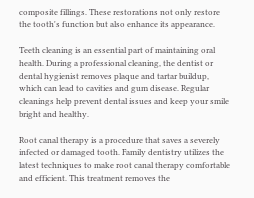composite fillings. These restorations not only restore the tooth's function but also enhance its appearance.

Teeth cleaning is an essential part of maintaining oral health. During a professional cleaning, the dentist or dental hygienist removes plaque and tartar buildup, which can lead to cavities and gum disease. Regular cleanings help prevent dental issues and keep your smile bright and healthy.

Root canal therapy is a procedure that saves a severely infected or damaged tooth. Family dentistry utilizes the latest techniques to make root canal therapy comfortable and efficient. This treatment removes the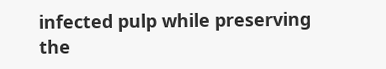infected pulp while preserving the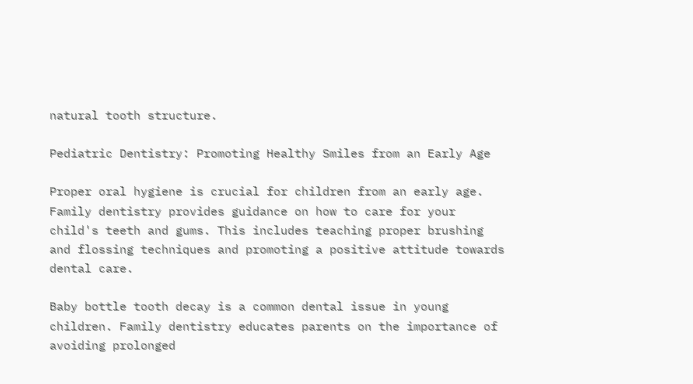natural tooth structure.

Pediatric Dentistry: Promoting Healthy Smiles from an Early Age

Proper oral hygiene is crucial for children from an early age. Family dentistry provides guidance on how to care for your child's teeth and gums. This includes teaching proper brushing and flossing techniques and promoting a positive attitude towards dental care.

Baby bottle tooth decay is a common dental issue in young children. Family dentistry educates parents on the importance of avoiding prolonged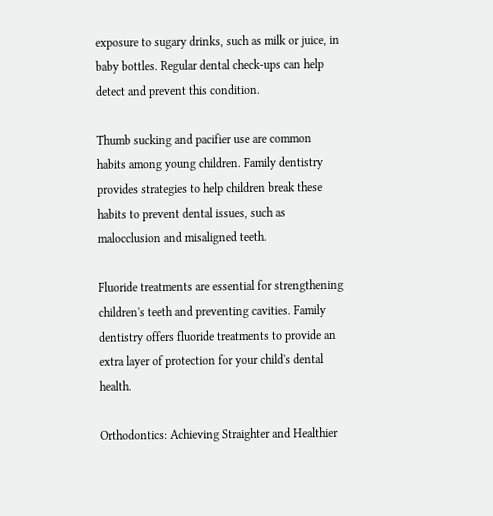exposure to sugary drinks, such as milk or juice, in baby bottles. Regular dental check-ups can help detect and prevent this condition.

Thumb sucking and pacifier use are common habits among young children. Family dentistry provides strategies to help children break these habits to prevent dental issues, such as malocclusion and misaligned teeth.

Fluoride treatments are essential for strengthening children's teeth and preventing cavities. Family dentistry offers fluoride treatments to provide an extra layer of protection for your child's dental health.

Orthodontics: Achieving Straighter and Healthier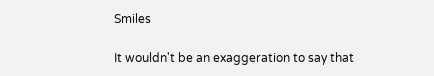Smiles

It wouldn't be an exaggeration to say that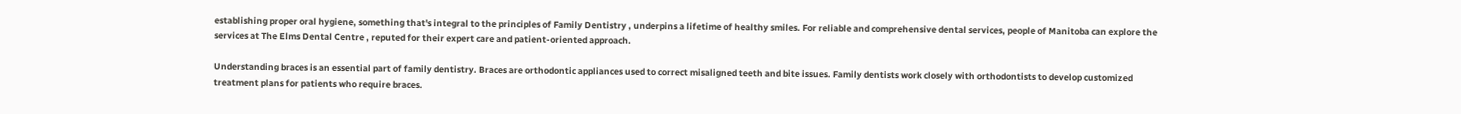establishing proper oral hygiene, something that's integral to the principles of Family Dentistry , underpins a lifetime of healthy smiles. For reliable and comprehensive dental services, people of Manitoba can explore the services at The Elms Dental Centre , reputed for their expert care and patient-oriented approach.

Understanding braces is an essential part of family dentistry. Braces are orthodontic appliances used to correct misaligned teeth and bite issues. Family dentists work closely with orthodontists to develop customized treatment plans for patients who require braces.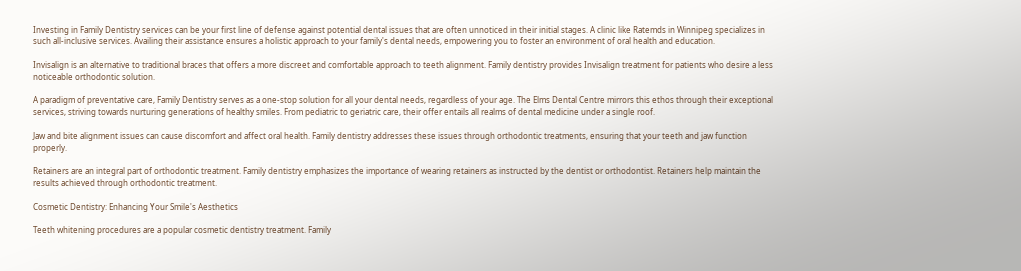Investing in Family Dentistry services can be your first line of defense against potential dental issues that are often unnoticed in their initial stages. A clinic like Ratemds in Winnipeg specializes in such all-inclusive services. Availing their assistance ensures a holistic approach to your family's dental needs, empowering you to foster an environment of oral health and education.

Invisalign is an alternative to traditional braces that offers a more discreet and comfortable approach to teeth alignment. Family dentistry provides Invisalign treatment for patients who desire a less noticeable orthodontic solution.

A paradigm of preventative care, Family Dentistry serves as a one-stop solution for all your dental needs, regardless of your age. The Elms Dental Centre mirrors this ethos through their exceptional services, striving towards nurturing generations of healthy smiles. From pediatric to geriatric care, their offer entails all realms of dental medicine under a single roof.

Jaw and bite alignment issues can cause discomfort and affect oral health. Family dentistry addresses these issues through orthodontic treatments, ensuring that your teeth and jaw function properly.

Retainers are an integral part of orthodontic treatment. Family dentistry emphasizes the importance of wearing retainers as instructed by the dentist or orthodontist. Retainers help maintain the results achieved through orthodontic treatment.

Cosmetic Dentistry: Enhancing Your Smile's Aesthetics

Teeth whitening procedures are a popular cosmetic dentistry treatment. Family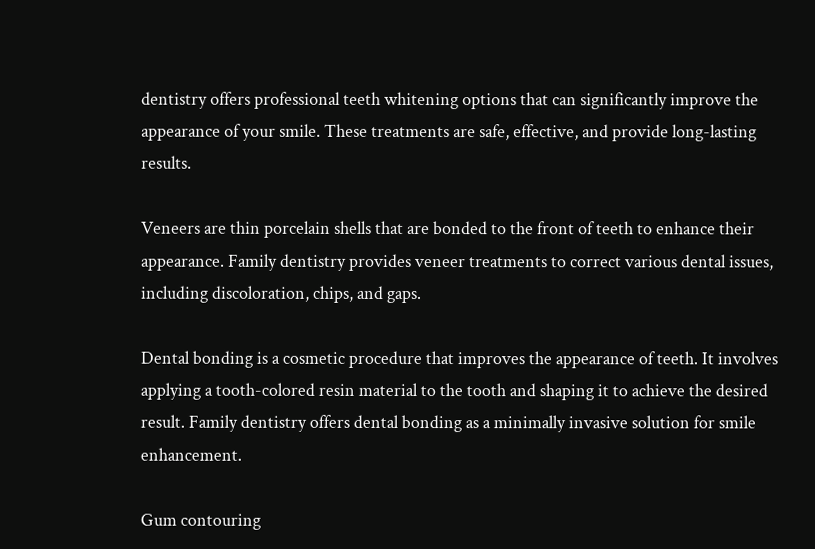dentistry offers professional teeth whitening options that can significantly improve the appearance of your smile. These treatments are safe, effective, and provide long-lasting results.

Veneers are thin porcelain shells that are bonded to the front of teeth to enhance their appearance. Family dentistry provides veneer treatments to correct various dental issues, including discoloration, chips, and gaps.

Dental bonding is a cosmetic procedure that improves the appearance of teeth. It involves applying a tooth-colored resin material to the tooth and shaping it to achieve the desired result. Family dentistry offers dental bonding as a minimally invasive solution for smile enhancement.

Gum contouring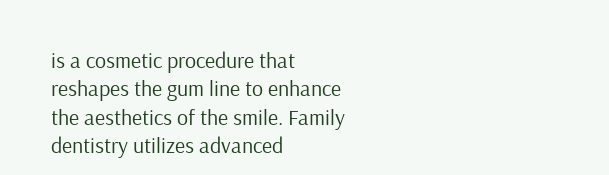is a cosmetic procedure that reshapes the gum line to enhance the aesthetics of the smile. Family dentistry utilizes advanced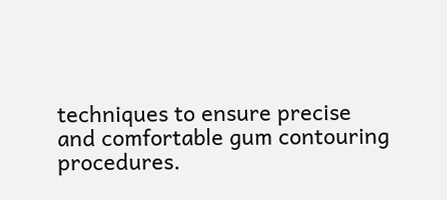techniques to ensure precise and comfortable gum contouring procedures.